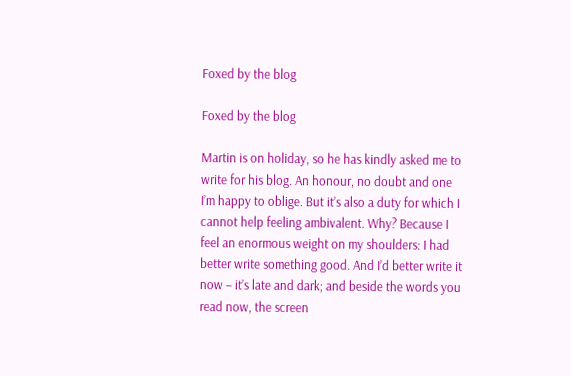Foxed by the blog

Foxed by the blog

Martin is on holiday, so he has kindly asked me to write for his blog. An honour, no doubt and one I’m happy to oblige. But it’s also a duty for which I cannot help feeling ambivalent. Why? Because I feel an enormous weight on my shoulders: I had better write something good. And I’d better write it now – it’s late and dark; and beside the words you read now, the screen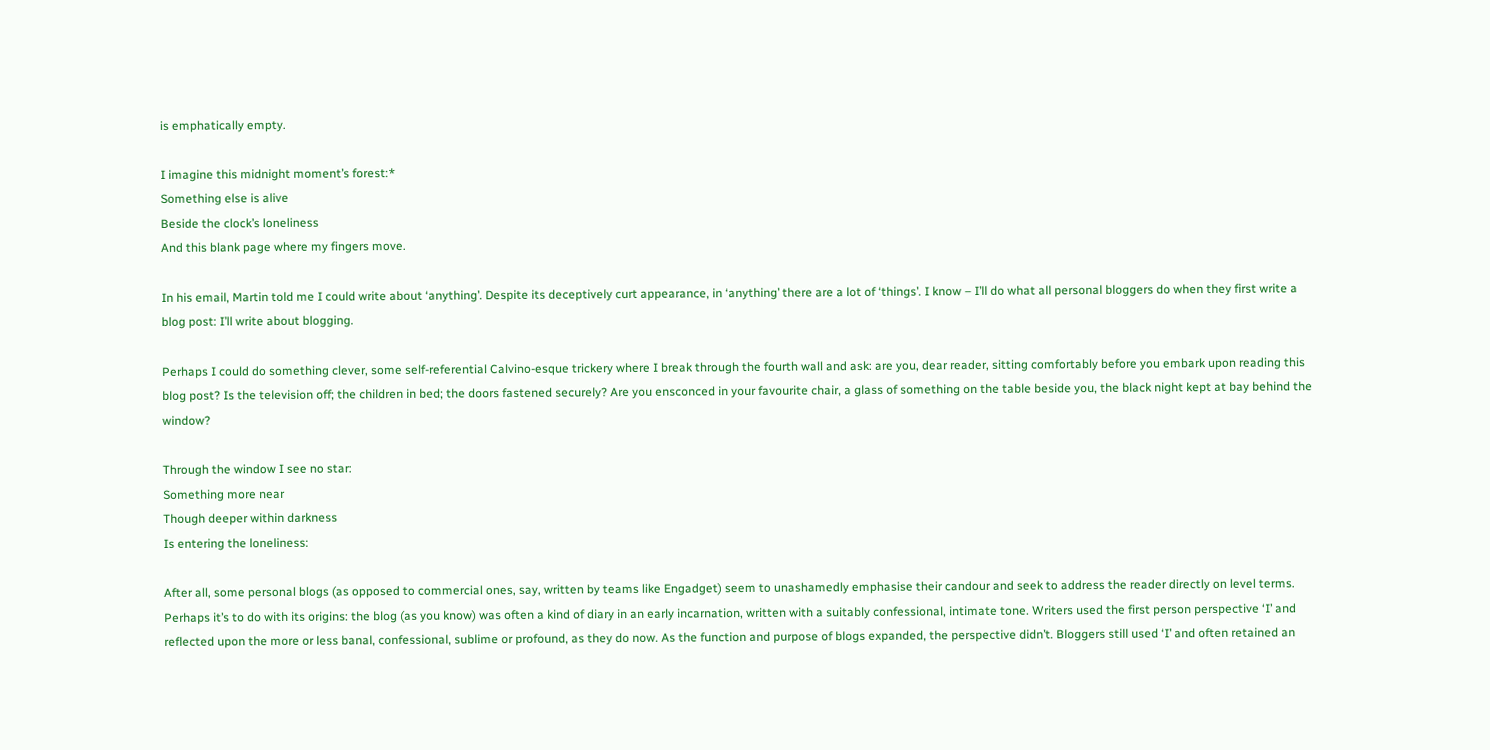is emphatically empty.

I imagine this midnight moment’s forest:*
Something else is alive
Beside the clock’s loneliness
And this blank page where my fingers move.

In his email, Martin told me I could write about ‘anything’. Despite its deceptively curt appearance, in ‘anything’ there are a lot of ‘things’. I know – I’ll do what all personal bloggers do when they first write a blog post: I’ll write about blogging.

Perhaps I could do something clever, some self-referential Calvino-esque trickery where I break through the fourth wall and ask: are you, dear reader, sitting comfortably before you embark upon reading this blog post? Is the television off; the children in bed; the doors fastened securely? Are you ensconced in your favourite chair, a glass of something on the table beside you, the black night kept at bay behind the window?

Through the window I see no star:
Something more near
Though deeper within darkness
Is entering the loneliness:

After all, some personal blogs (as opposed to commercial ones, say, written by teams like Engadget) seem to unashamedly emphasise their candour and seek to address the reader directly on level terms. Perhaps it’s to do with its origins: the blog (as you know) was often a kind of diary in an early incarnation, written with a suitably confessional, intimate tone. Writers used the first person perspective ‘I’ and reflected upon the more or less banal, confessional, sublime or profound, as they do now. As the function and purpose of blogs expanded, the perspective didn’t. Bloggers still used ‘I’ and often retained an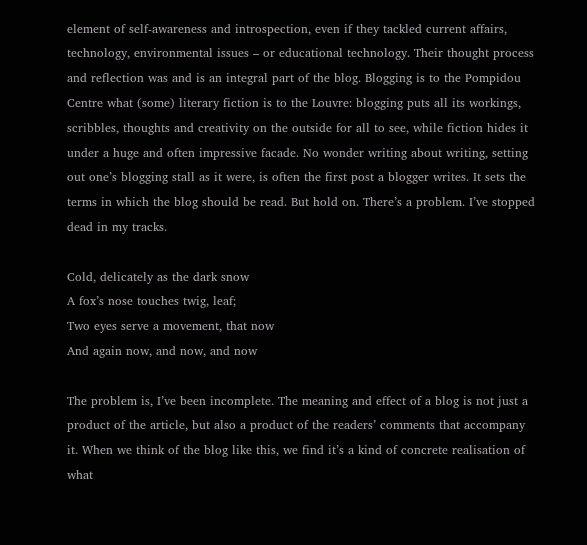element of self-awareness and introspection, even if they tackled current affairs, technology, environmental issues – or educational technology. Their thought process and reflection was and is an integral part of the blog. Blogging is to the Pompidou Centre what (some) literary fiction is to the Louvre: blogging puts all its workings, scribbles, thoughts and creativity on the outside for all to see, while fiction hides it under a huge and often impressive facade. No wonder writing about writing, setting out one’s blogging stall as it were, is often the first post a blogger writes. It sets the terms in which the blog should be read. But hold on. There’s a problem. I’ve stopped dead in my tracks.

Cold, delicately as the dark snow
A fox’s nose touches twig, leaf;
Two eyes serve a movement, that now
And again now, and now, and now

The problem is, I’ve been incomplete. The meaning and effect of a blog is not just a product of the article, but also a product of the readers’ comments that accompany it. When we think of the blog like this, we find it’s a kind of concrete realisation of what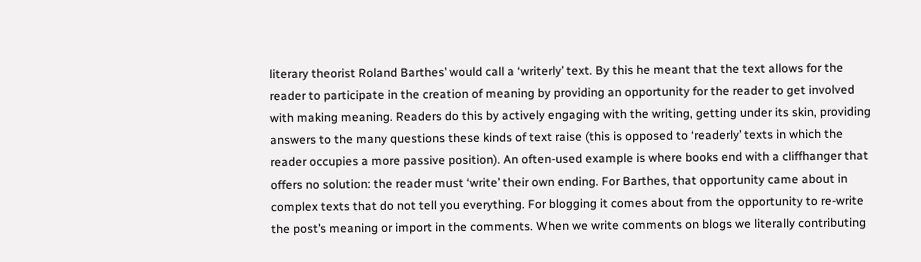literary theorist Roland Barthes’ would call a ‘writerly’ text. By this he meant that the text allows for the reader to participate in the creation of meaning by providing an opportunity for the reader to get involved with making meaning. Readers do this by actively engaging with the writing, getting under its skin, providing answers to the many questions these kinds of text raise (this is opposed to ‘readerly’ texts in which the reader occupies a more passive position). An often-used example is where books end with a cliffhanger that offers no solution: the reader must ‘write’ their own ending. For Barthes, that opportunity came about in complex texts that do not tell you everything. For blogging it comes about from the opportunity to re-write the post’s meaning or import in the comments. When we write comments on blogs we literally contributing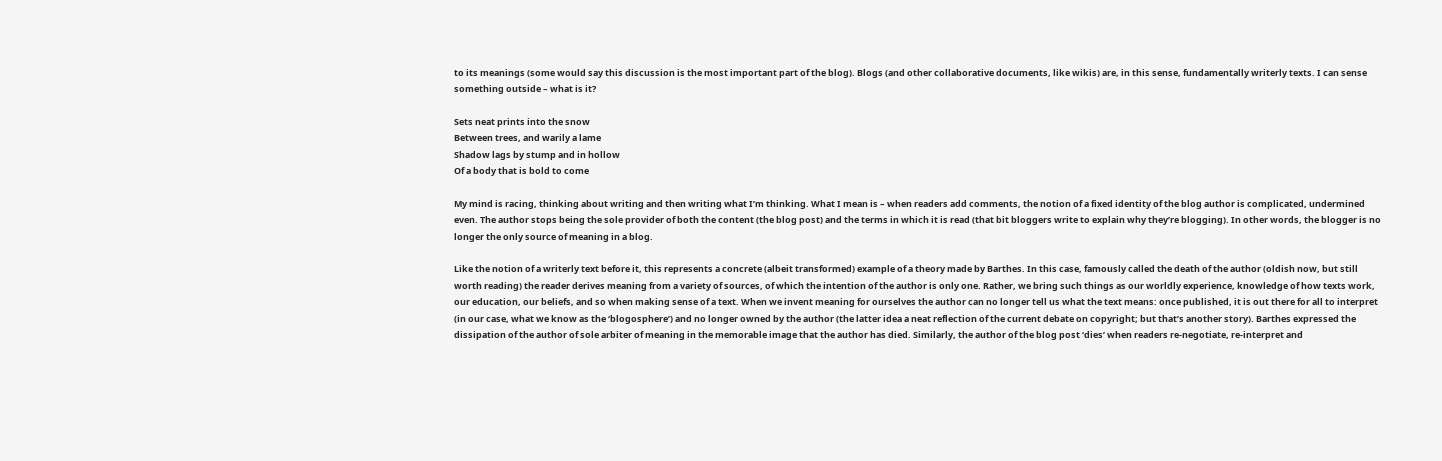to its meanings (some would say this discussion is the most important part of the blog). Blogs (and other collaborative documents, like wikis) are, in this sense, fundamentally writerly texts. I can sense something outside – what is it?

Sets neat prints into the snow
Between trees, and warily a lame
Shadow lags by stump and in hollow
Of a body that is bold to come

My mind is racing, thinking about writing and then writing what I’m thinking. What I mean is – when readers add comments, the notion of a fixed identity of the blog author is complicated, undermined even. The author stops being the sole provider of both the content (the blog post) and the terms in which it is read (that bit bloggers write to explain why they’re blogging). In other words, the blogger is no longer the only source of meaning in a blog.

Like the notion of a writerly text before it, this represents a concrete (albeit transformed) example of a theory made by Barthes. In this case, famously called the death of the author (oldish now, but still worth reading) the reader derives meaning from a variety of sources, of which the intention of the author is only one. Rather, we bring such things as our worldly experience, knowledge of how texts work, our education, our beliefs, and so when making sense of a text. When we invent meaning for ourselves the author can no longer tell us what the text means: once published, it is out there for all to interpret (in our case, what we know as the ‘blogosphere’) and no longer owned by the author (the latter idea a neat reflection of the current debate on copyright; but that’s another story). Barthes expressed the dissipation of the author of sole arbiter of meaning in the memorable image that the author has died. Similarly, the author of the blog post ‘dies’ when readers re-negotiate, re-interpret and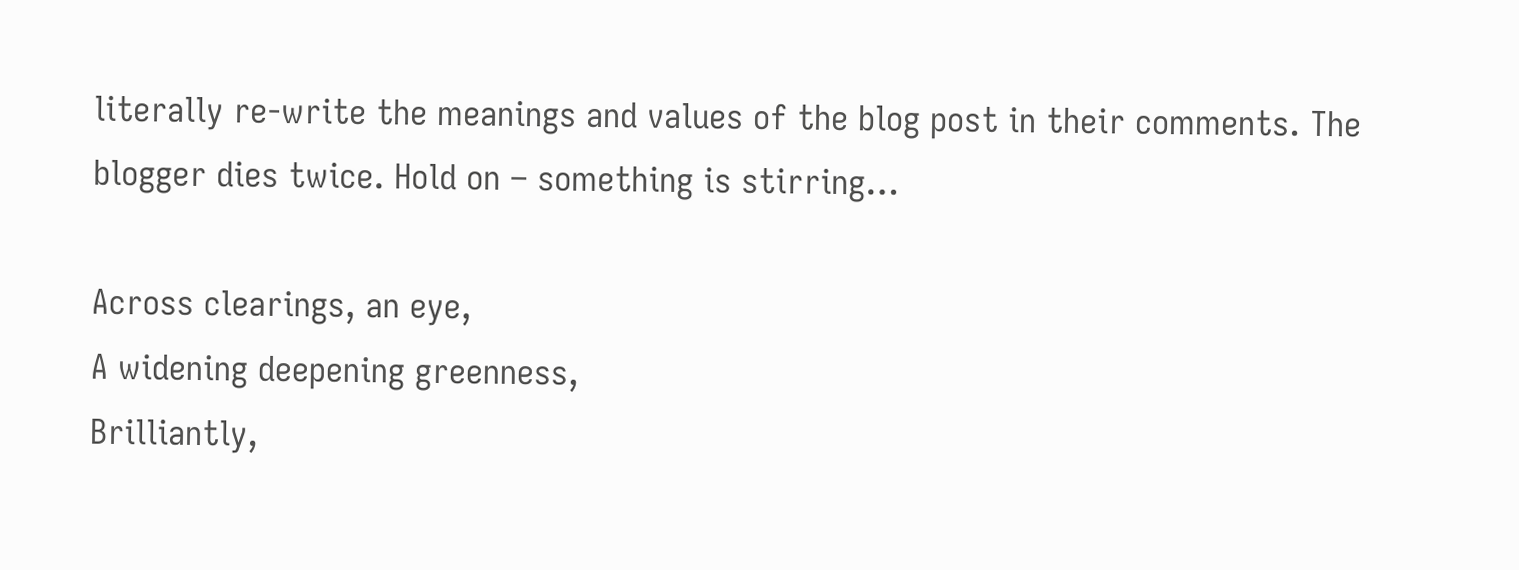literally re-write the meanings and values of the blog post in their comments. The blogger dies twice. Hold on – something is stirring…

Across clearings, an eye,
A widening deepening greenness,
Brilliantly,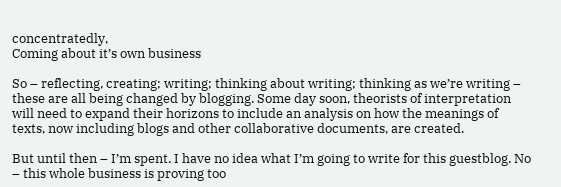concentratedly,
Coming about it’s own business

So – reflecting, creating; writing; thinking about writing; thinking as we’re writing – these are all being changed by blogging. Some day soon, theorists of interpretation will need to expand their horizons to include an analysis on how the meanings of texts, now including blogs and other collaborative documents, are created.

But until then – I’m spent. I have no idea what I’m going to write for this guestblog. No – this whole business is proving too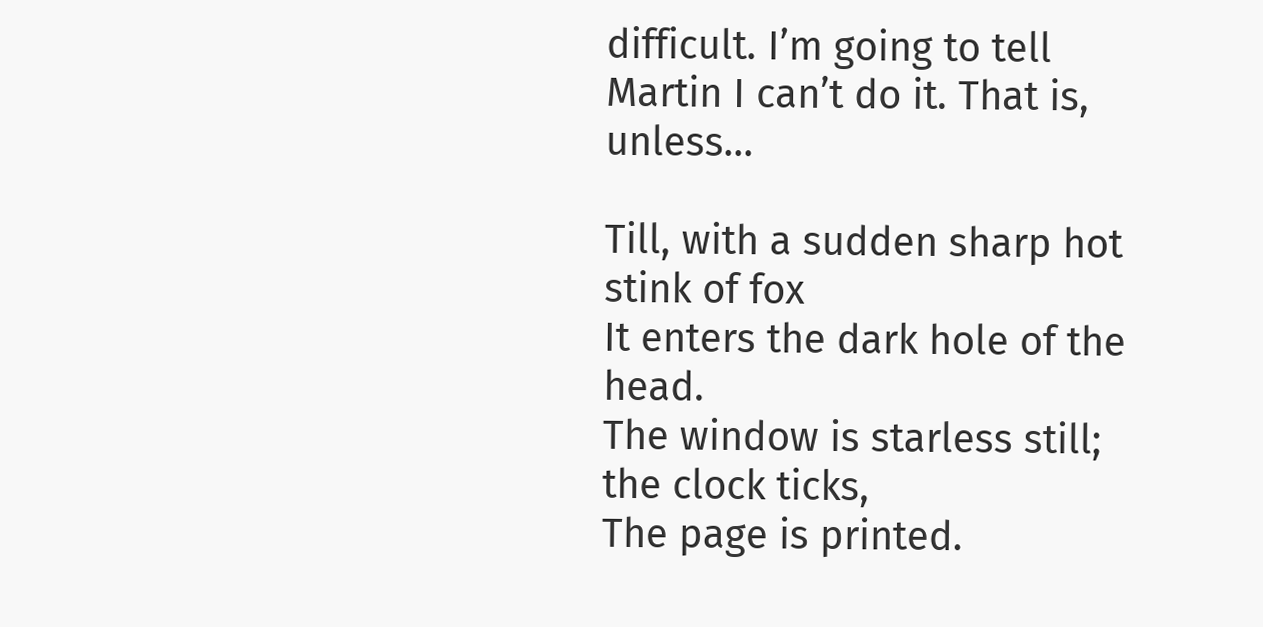difficult. I’m going to tell Martin I can’t do it. That is, unless…

Till, with a sudden sharp hot stink of fox
It enters the dark hole of the head.
The window is starless still; the clock ticks,
The page is printed.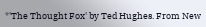*'The Thought Fox' by Ted Hughes. From New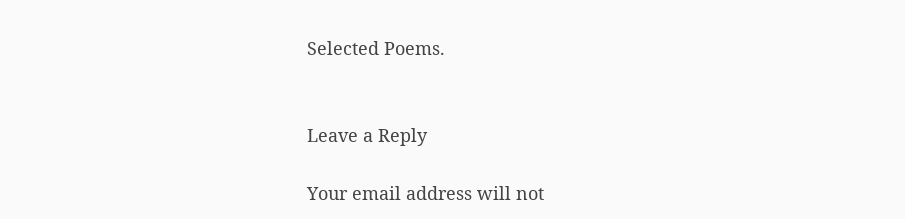Selected Poems.


Leave a Reply

Your email address will not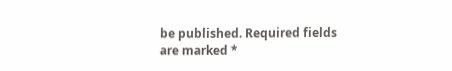be published. Required fields are marked *